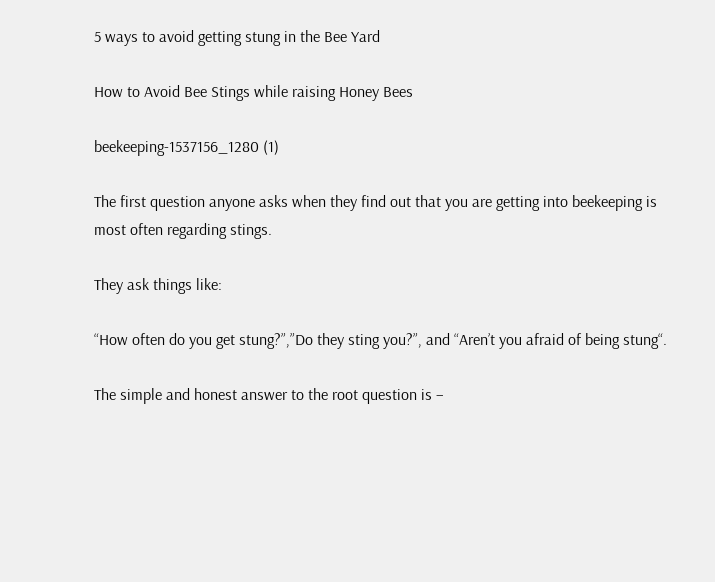5 ways to avoid getting stung in the Bee Yard

How to Avoid Bee Stings while raising Honey Bees

beekeeping-1537156_1280 (1)

The first question anyone asks when they find out that you are getting into beekeeping is most often regarding stings.

They ask things like:

“How often do you get stung?”,”Do they sting you?”, and “Aren’t you afraid of being stung“.

The simple and honest answer to the root question is –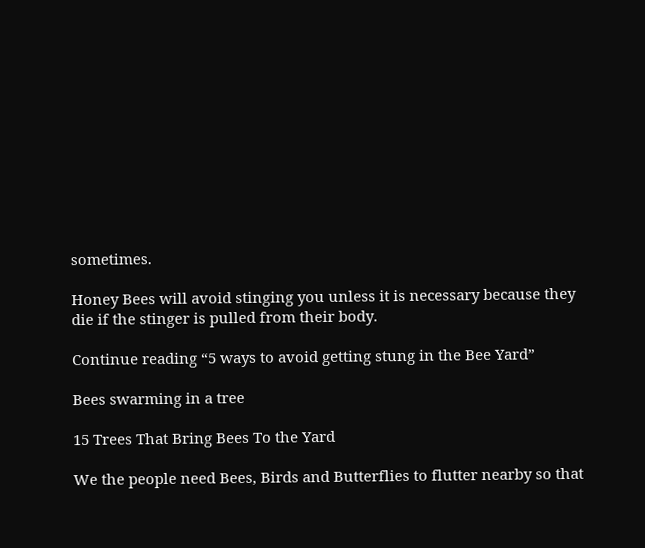sometimes.

Honey Bees will avoid stinging you unless it is necessary because they die if the stinger is pulled from their body.

Continue reading “5 ways to avoid getting stung in the Bee Yard”

Bees swarming in a tree

15 Trees That Bring Bees To the Yard

We the people need Bees, Birds and Butterflies to flutter nearby so that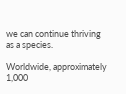we can continue thriving as a species.

Worldwide, approximately 1,000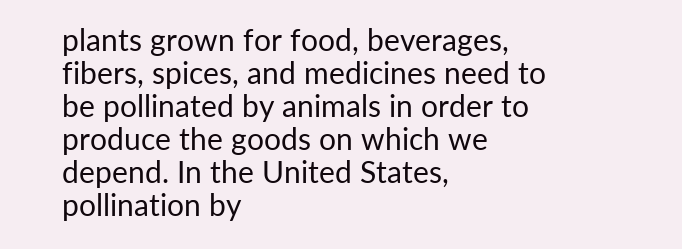plants grown for food, beverages, fibers, spices, and medicines need to be pollinated by animals in order to produce the goods on which we depend. In the United States, pollination by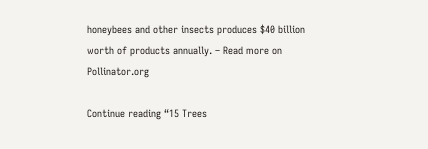honeybees and other insects produces $40 billion worth of products annually. – Read more on Pollinator.org

Continue reading “15 Trees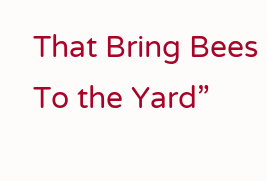That Bring Bees To the Yard”